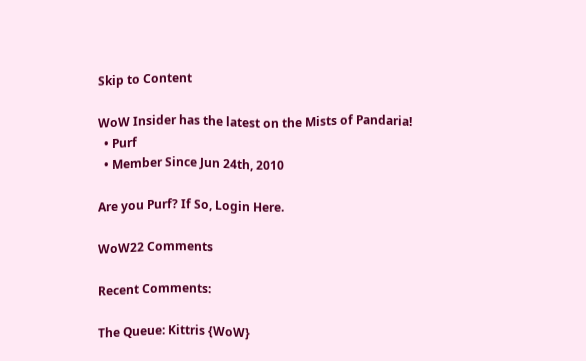Skip to Content

WoW Insider has the latest on the Mists of Pandaria!
  • Purf
  • Member Since Jun 24th, 2010

Are you Purf? If So, Login Here.

WoW22 Comments

Recent Comments:

The Queue: Kittris {WoW}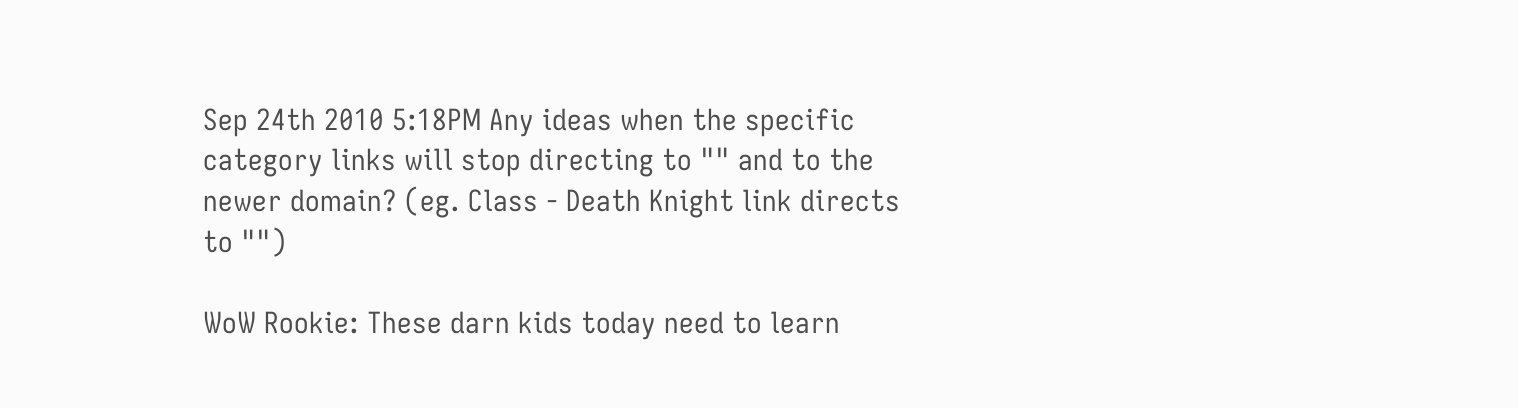Sep 24th 2010 5:18PM Any ideas when the specific category links will stop directing to "" and to the newer domain? (eg. Class - Death Knight link directs to "")

WoW Rookie: These darn kids today need to learn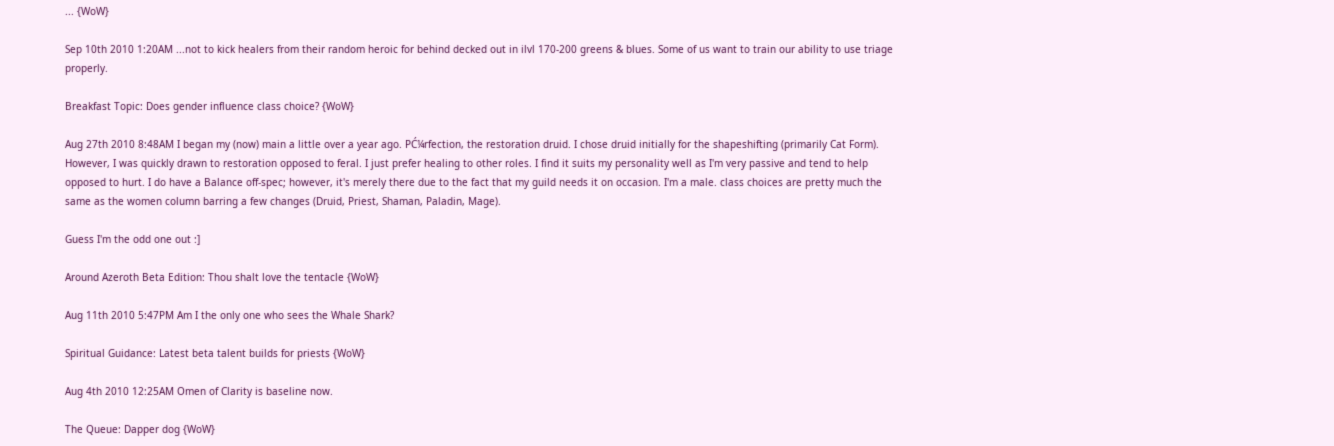... {WoW}

Sep 10th 2010 1:20AM ...not to kick healers from their random heroic for behind decked out in ilvl 170-200 greens & blues. Some of us want to train our ability to use triage properly.

Breakfast Topic: Does gender influence class choice? {WoW}

Aug 27th 2010 8:48AM I began my (now) main a little over a year ago. PĆ¼rfection, the restoration druid. I chose druid initially for the shapeshifting (primarily Cat Form). However, I was quickly drawn to restoration opposed to feral. I just prefer healing to other roles. I find it suits my personality well as I'm very passive and tend to help opposed to hurt. I do have a Balance off-spec; however, it's merely there due to the fact that my guild needs it on occasion. I'm a male. class choices are pretty much the same as the women column barring a few changes (Druid, Priest, Shaman, Paladin, Mage).

Guess I'm the odd one out :]

Around Azeroth Beta Edition: Thou shalt love the tentacle {WoW}

Aug 11th 2010 5:47PM Am I the only one who sees the Whale Shark?

Spiritual Guidance: Latest beta talent builds for priests {WoW}

Aug 4th 2010 12:25AM Omen of Clarity is baseline now.

The Queue: Dapper dog {WoW}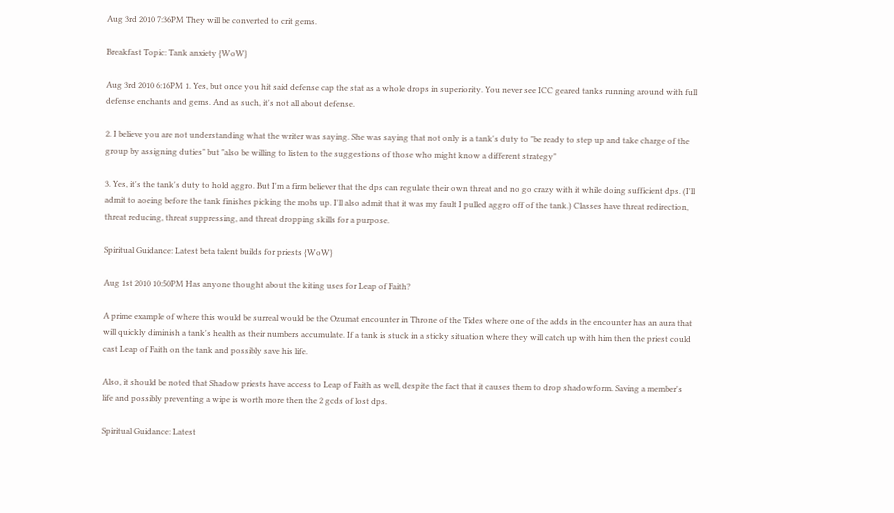Aug 3rd 2010 7:36PM They will be converted to crit gems.

Breakfast Topic: Tank anxiety {WoW}

Aug 3rd 2010 6:16PM 1. Yes, but once you hit said defense cap the stat as a whole drops in superiority. You never see ICC geared tanks running around with full defense enchants and gems. And as such, it's not all about defense.

2. I believe you are not understanding what the writer was saying. She was saying that not only is a tank's duty to "be ready to step up and take charge of the group by assigning duties" but "also be willing to listen to the suggestions of those who might know a different strategy"

3. Yes, it's the tank's duty to hold aggro. But I'm a firm believer that the dps can regulate their own threat and no go crazy with it while doing sufficient dps. (I'll admit to aoeing before the tank finishes picking the mobs up. I'll also admit that it was my fault I pulled aggro off of the tank.) Classes have threat redirection, threat reducing, threat suppressing, and threat dropping skills for a purpose.

Spiritual Guidance: Latest beta talent builds for priests {WoW}

Aug 1st 2010 10:50PM Has anyone thought about the kiting uses for Leap of Faith?

A prime example of where this would be surreal would be the Ozumat encounter in Throne of the Tides where one of the adds in the encounter has an aura that will quickly diminish a tank's health as their numbers accumulate. If a tank is stuck in a sticky situation where they will catch up with him then the priest could cast Leap of Faith on the tank and possibly save his life.

Also, it should be noted that Shadow priests have access to Leap of Faith as well, despite the fact that it causes them to drop shadowform. Saving a member's life and possibly preventing a wipe is worth more then the 2 gcds of lost dps.

Spiritual Guidance: Latest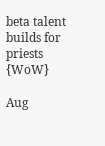beta talent builds for priests {WoW}

Aug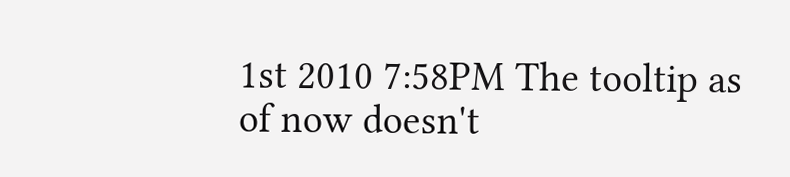1st 2010 7:58PM The tooltip as of now doesn't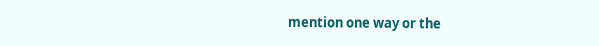mention one way or the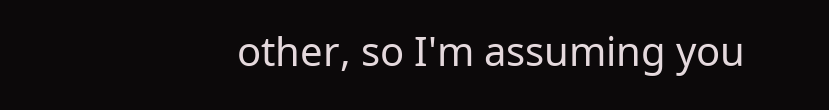other, so I'm assuming you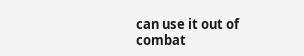can use it out of combat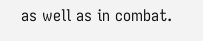as well as in combat.